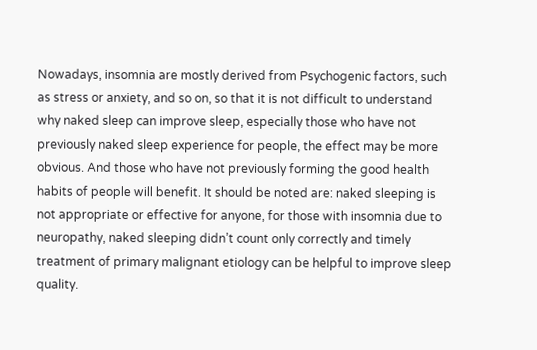Nowadays, insomnia are mostly derived from Psychogenic factors, such as stress or anxiety, and so on, so that it is not difficult to understand why naked sleep can improve sleep, especially those who have not previously naked sleep experience for people, the effect may be more obvious. And those who have not previously forming the good health habits of people will benefit. It should be noted are: naked sleeping is not appropriate or effective for anyone, for those with insomnia due to neuropathy, naked sleeping didn’t count only correctly and timely treatment of primary malignant etiology can be helpful to improve sleep quality.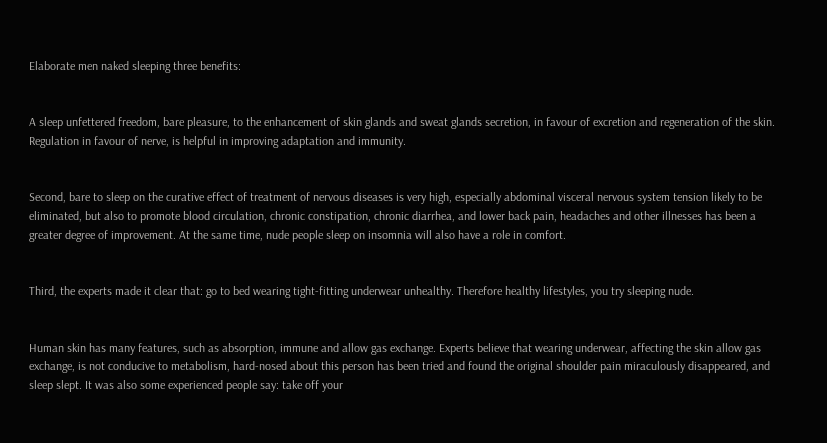Elaborate men naked sleeping three benefits:


A sleep unfettered freedom, bare pleasure, to the enhancement of skin glands and sweat glands secretion, in favour of excretion and regeneration of the skin. Regulation in favour of nerve, is helpful in improving adaptation and immunity.


Second, bare to sleep on the curative effect of treatment of nervous diseases is very high, especially abdominal visceral nervous system tension likely to be eliminated, but also to promote blood circulation, chronic constipation, chronic diarrhea, and lower back pain, headaches and other illnesses has been a greater degree of improvement. At the same time, nude people sleep on insomnia will also have a role in comfort.


Third, the experts made it clear that: go to bed wearing tight-fitting underwear unhealthy. Therefore healthy lifestyles, you try sleeping nude.


Human skin has many features, such as absorption, immune and allow gas exchange. Experts believe that wearing underwear, affecting the skin allow gas exchange, is not conducive to metabolism, hard-nosed about this person has been tried and found the original shoulder pain miraculously disappeared, and sleep slept. It was also some experienced people say: take off your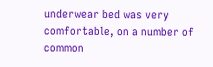underwear bed was very comfortable, on a number of common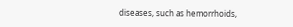diseases, such as hemorrhoids,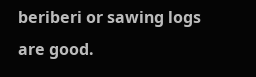beriberi or sawing logs are good.